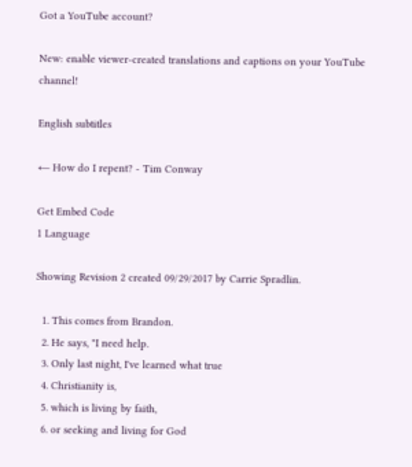Got a YouTube account?

New: enable viewer-created translations and captions on your YouTube channel!

English subtitles

← How do I repent? - Tim Conway

Get Embed Code
1 Language

Showing Revision 2 created 09/29/2017 by Carrie Spradlin.

  1. This comes from Brandon.
  2. He says, "I need help.
  3. Only last night, I've learned what true
  4. Christianity is,
  5. which is living by faith,
  6. or seeking and living for God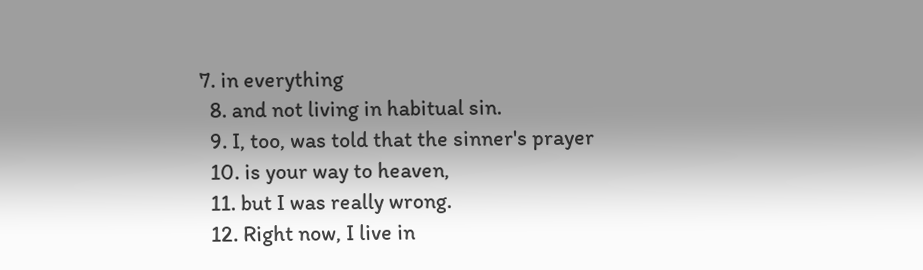7. in everything
  8. and not living in habitual sin.
  9. I, too, was told that the sinner's prayer
  10. is your way to heaven,
  11. but I was really wrong.
  12. Right now, I live in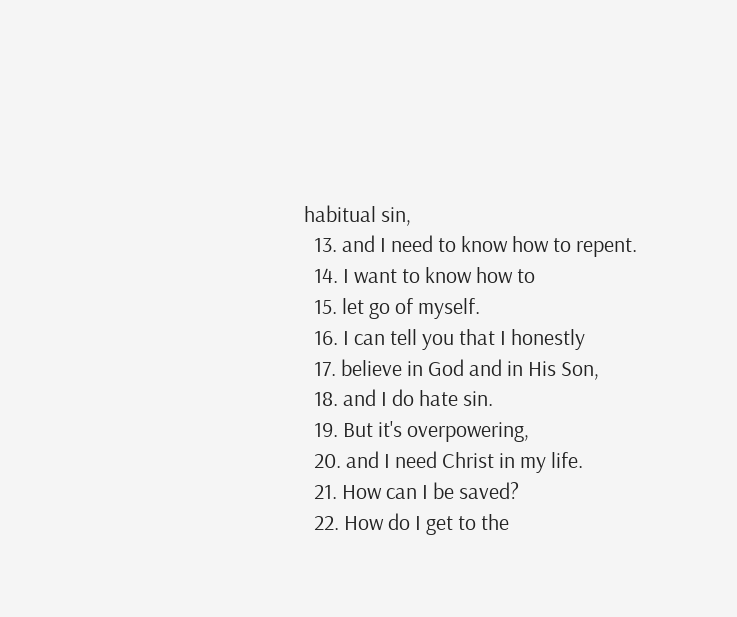habitual sin,
  13. and I need to know how to repent.
  14. I want to know how to
  15. let go of myself.
  16. I can tell you that I honestly
  17. believe in God and in His Son,
  18. and I do hate sin.
  19. But it's overpowering,
  20. and I need Christ in my life.
  21. How can I be saved?
  22. How do I get to the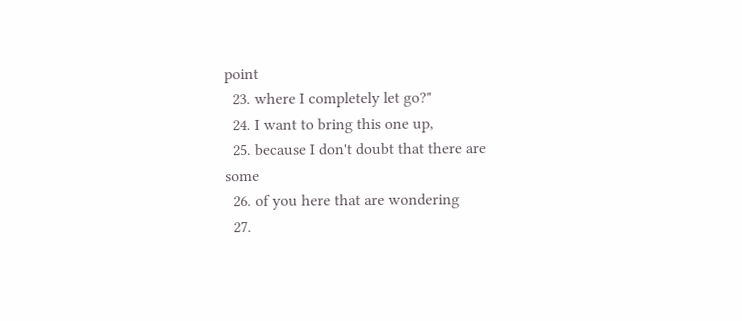point
  23. where I completely let go?"
  24. I want to bring this one up,
  25. because I don't doubt that there are some
  26. of you here that are wondering
  27.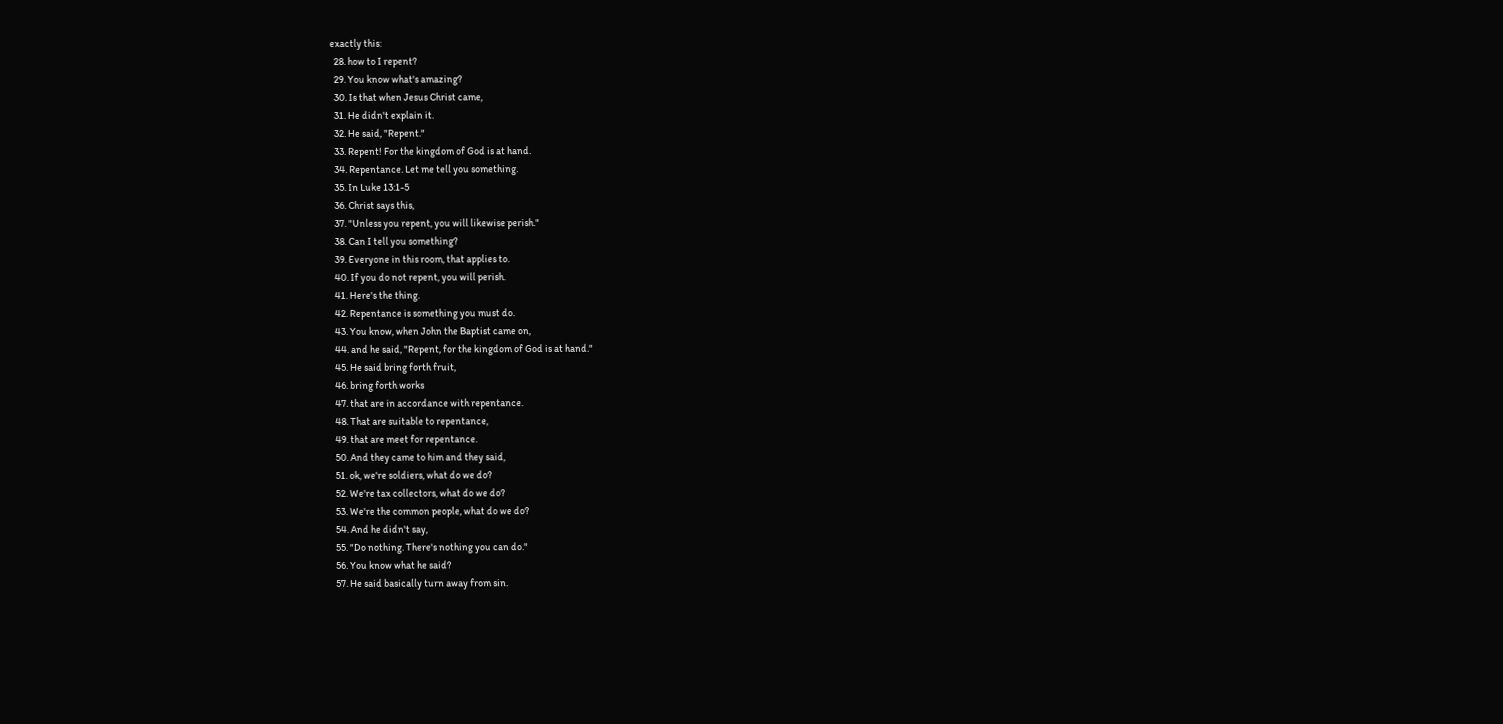exactly this:
  28. how to I repent?
  29. You know what's amazing?
  30. Is that when Jesus Christ came,
  31. He didn't explain it.
  32. He said, "Repent."
  33. Repent! For the kingdom of God is at hand.
  34. Repentance. Let me tell you something.
  35. In Luke 13:1-5
  36. Christ says this,
  37. "Unless you repent, you will likewise perish."
  38. Can I tell you something?
  39. Everyone in this room, that applies to.
  40. If you do not repent, you will perish.
  41. Here's the thing.
  42. Repentance is something you must do.
  43. You know, when John the Baptist came on,
  44. and he said, "Repent, for the kingdom of God is at hand."
  45. He said bring forth fruit,
  46. bring forth works
  47. that are in accordance with repentance.
  48. That are suitable to repentance,
  49. that are meet for repentance.
  50. And they came to him and they said,
  51. ok, we're soldiers, what do we do?
  52. We're tax collectors, what do we do?
  53. We're the common people, what do we do?
  54. And he didn't say,
  55. "Do nothing. There's nothing you can do."
  56. You know what he said?
  57. He said basically turn away from sin.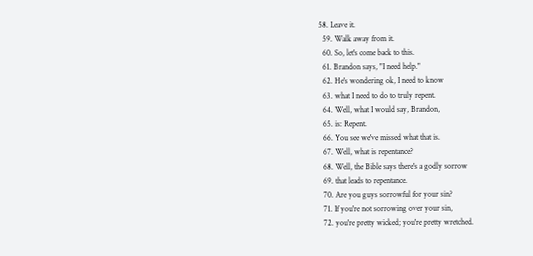58. Leave it.
  59. Walk away from it.
  60. So, let's come back to this.
  61. Brandon says, "I need help."
  62. He's wondering ok, I need to know
  63. what I need to do to truly repent.
  64. Well, what I would say, Brandon,
  65. is: Repent.
  66. You see we've missed what that is.
  67. Well, what is repentance?
  68. Well, the Bible says there's a godly sorrow
  69. that leads to repentance.
  70. Are you guys sorrowful for your sin?
  71. If you're not sorrowing over your sin,
  72. you're pretty wicked; you're pretty wretched.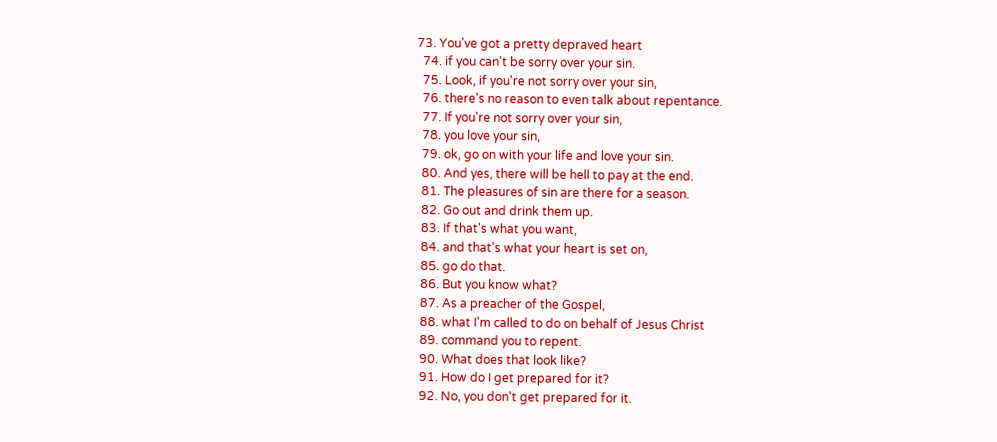73. You've got a pretty depraved heart
  74. if you can't be sorry over your sin.
  75. Look, if you're not sorry over your sin,
  76. there's no reason to even talk about repentance.
  77. If you're not sorry over your sin,
  78. you love your sin,
  79. ok, go on with your life and love your sin.
  80. And yes, there will be hell to pay at the end.
  81. The pleasures of sin are there for a season.
  82. Go out and drink them up.
  83. If that's what you want,
  84. and that's what your heart is set on,
  85. go do that.
  86. But you know what?
  87. As a preacher of the Gospel,
  88. what I'm called to do on behalf of Jesus Christ
  89. command you to repent.
  90. What does that look like?
  91. How do I get prepared for it?
  92. No, you don't get prepared for it.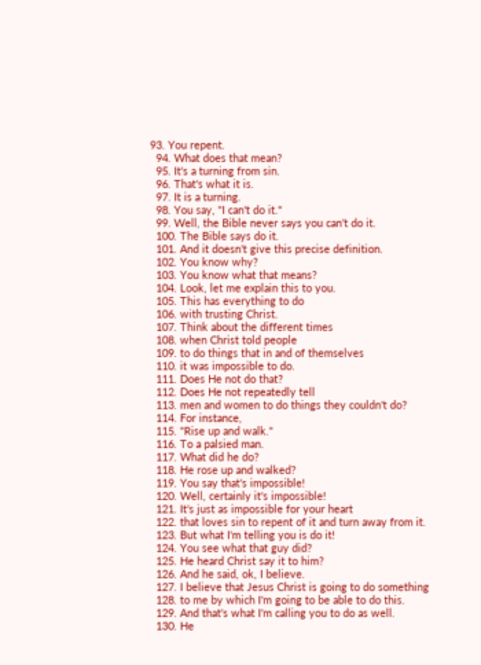93. You repent.
  94. What does that mean?
  95. It's a turning from sin.
  96. That's what it is.
  97. It is a turning.
  98. You say, "I can't do it."
  99. Well, the Bible never says you can't do it.
  100. The Bible says do it.
  101. And it doesn't give this precise definition.
  102. You know why?
  103. You know what that means?
  104. Look, let me explain this to you.
  105. This has everything to do
  106. with trusting Christ.
  107. Think about the different times
  108. when Christ told people
  109. to do things that in and of themselves
  110. it was impossible to do.
  111. Does He not do that?
  112. Does He not repeatedly tell
  113. men and women to do things they couldn't do?
  114. For instance,
  115. "Rise up and walk."
  116. To a palsied man.
  117. What did he do?
  118. He rose up and walked?
  119. You say that's impossible!
  120. Well, certainly it's impossible!
  121. It's just as impossible for your heart
  122. that loves sin to repent of it and turn away from it.
  123. But what I'm telling you is do it!
  124. You see what that guy did?
  125. He heard Christ say it to him?
  126. And he said, ok, I believe.
  127. I believe that Jesus Christ is going to do something
  128. to me by which I'm going to be able to do this.
  129. And that's what I'm calling you to do as well.
  130. He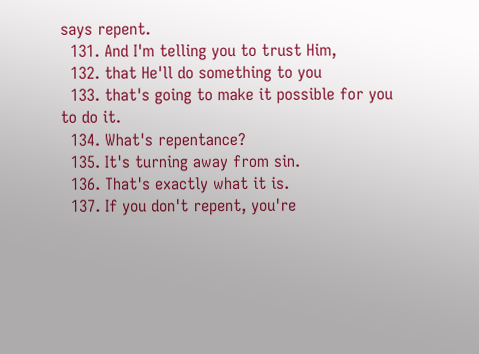says repent.
  131. And I'm telling you to trust Him,
  132. that He'll do something to you
  133. that's going to make it possible for you to do it.
  134. What's repentance?
  135. It's turning away from sin.
  136. That's exactly what it is.
  137. If you don't repent, you're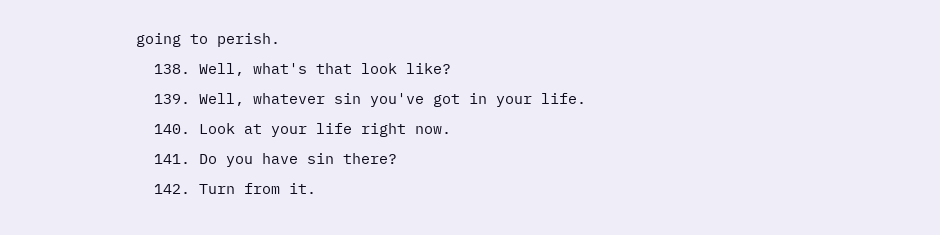going to perish.
  138. Well, what's that look like?
  139. Well, whatever sin you've got in your life.
  140. Look at your life right now.
  141. Do you have sin there?
  142. Turn from it.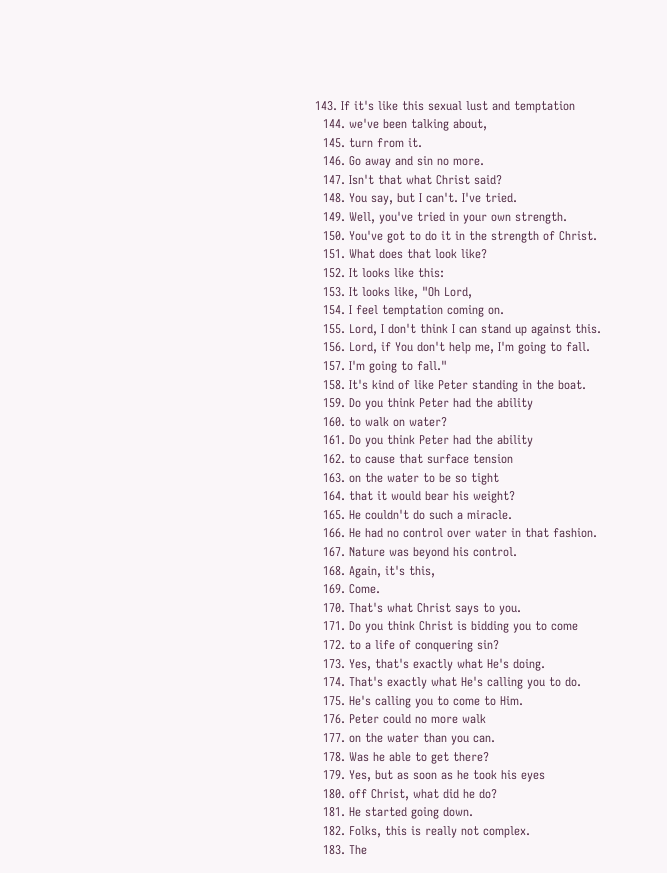143. If it's like this sexual lust and temptation
  144. we've been talking about,
  145. turn from it.
  146. Go away and sin no more.
  147. Isn't that what Christ said?
  148. You say, but I can't. I've tried.
  149. Well, you've tried in your own strength.
  150. You've got to do it in the strength of Christ.
  151. What does that look like?
  152. It looks like this:
  153. It looks like, "Oh Lord,
  154. I feel temptation coming on.
  155. Lord, I don't think I can stand up against this.
  156. Lord, if You don't help me, I'm going to fall.
  157. I'm going to fall."
  158. It's kind of like Peter standing in the boat.
  159. Do you think Peter had the ability
  160. to walk on water?
  161. Do you think Peter had the ability
  162. to cause that surface tension
  163. on the water to be so tight
  164. that it would bear his weight?
  165. He couldn't do such a miracle.
  166. He had no control over water in that fashion.
  167. Nature was beyond his control.
  168. Again, it's this,
  169. Come.
  170. That's what Christ says to you.
  171. Do you think Christ is bidding you to come
  172. to a life of conquering sin?
  173. Yes, that's exactly what He's doing.
  174. That's exactly what He's calling you to do.
  175. He's calling you to come to Him.
  176. Peter could no more walk
  177. on the water than you can.
  178. Was he able to get there?
  179. Yes, but as soon as he took his eyes
  180. off Christ, what did he do?
  181. He started going down.
  182. Folks, this is really not complex.
  183. The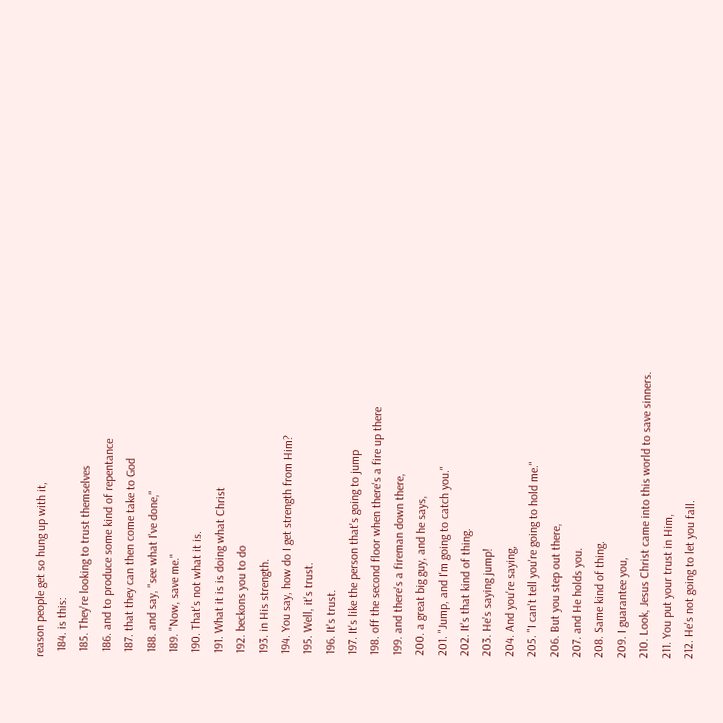reason people get so hung up with it,
  184. is this:
  185. They're looking to trust themselves
  186. and to produce some kind of repentance
  187. that they can then come take to God
  188. and say, "see what I've done,"
  189. "Now, save me."
  190. That's not what it is.
  191. What it is is doing what Christ
  192. beckons you to do
  193. in His strength.
  194. You say, how do I get strength from Him?
  195. Well, it's trust.
  196. It's trust.
  197. It's like the person that's going to jump
  198. off the second floor when there's a fire up there
  199. and there's a fireman down there,
  200. a great big guy, and he says,
  201. "Jump, and I'm going to catch you."
  202. It's that kind of thing.
  203. He's saying jump!
  204. And you're saying,
  205. "I can't tell you're going to hold me."
  206. But you step out there,
  207. and He holds you.
  208. Same kind of thing.
  209. I guarantee you,
  210. Look, Jesus Christ came into this world to save sinners.
  211. You put your trust in Him,
  212. He's not going to let you fall.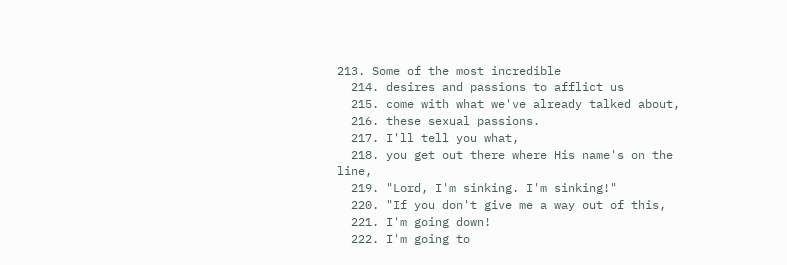213. Some of the most incredible
  214. desires and passions to afflict us
  215. come with what we've already talked about,
  216. these sexual passions.
  217. I'll tell you what,
  218. you get out there where His name's on the line,
  219. "Lord, I'm sinking. I'm sinking!"
  220. "If you don't give me a way out of this,
  221. I'm going down!
  222. I'm going to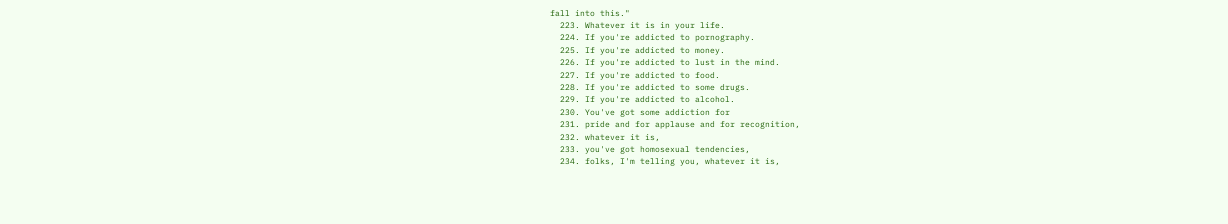fall into this."
  223. Whatever it is in your life.
  224. If you're addicted to pornography.
  225. If you're addicted to money.
  226. If you're addicted to lust in the mind.
  227. If you're addicted to food.
  228. If you're addicted to some drugs.
  229. If you're addicted to alcohol.
  230. You've got some addiction for
  231. pride and for applause and for recognition,
  232. whatever it is,
  233. you've got homosexual tendencies,
  234. folks, I'm telling you, whatever it is,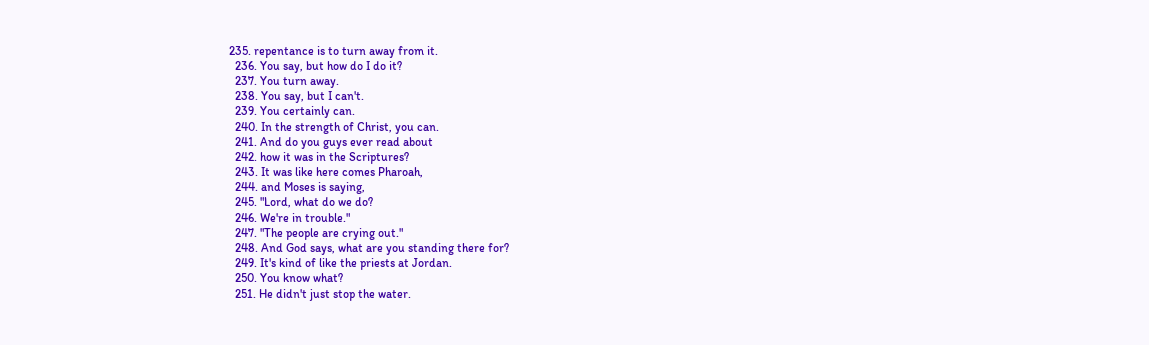235. repentance is to turn away from it.
  236. You say, but how do I do it?
  237. You turn away.
  238. You say, but I can't.
  239. You certainly can.
  240. In the strength of Christ, you can.
  241. And do you guys ever read about
  242. how it was in the Scriptures?
  243. It was like here comes Pharoah,
  244. and Moses is saying,
  245. "Lord, what do we do?
  246. We're in trouble."
  247. "The people are crying out."
  248. And God says, what are you standing there for?
  249. It's kind of like the priests at Jordan.
  250. You know what?
  251. He didn't just stop the water.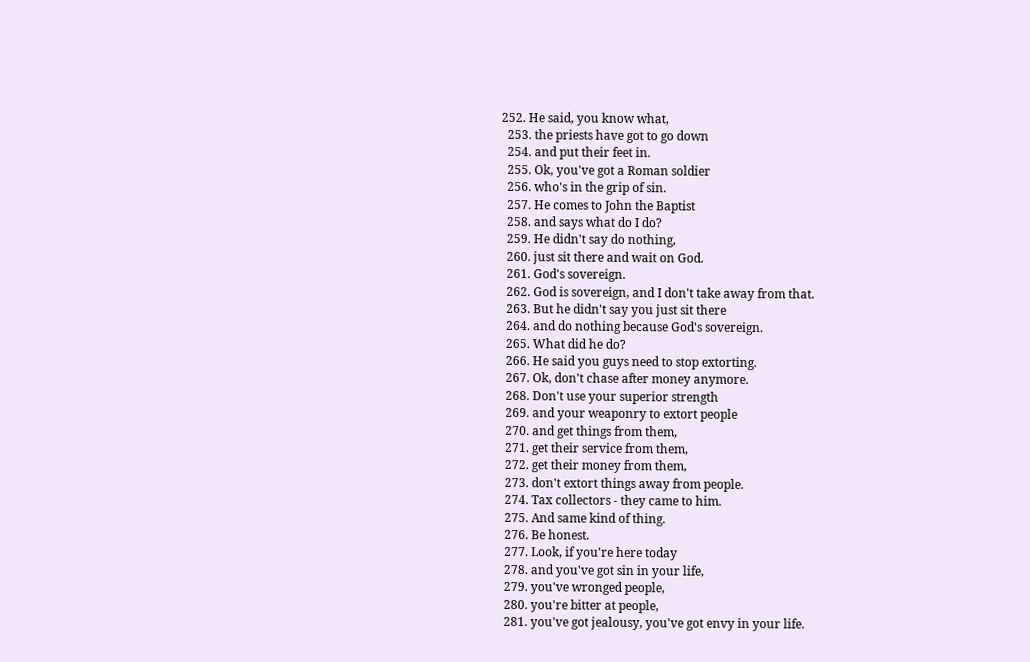252. He said, you know what,
  253. the priests have got to go down
  254. and put their feet in.
  255. Ok, you've got a Roman soldier
  256. who's in the grip of sin.
  257. He comes to John the Baptist
  258. and says what do I do?
  259. He didn't say do nothing,
  260. just sit there and wait on God.
  261. God's sovereign.
  262. God is sovereign, and I don't take away from that.
  263. But he didn't say you just sit there
  264. and do nothing because God's sovereign.
  265. What did he do?
  266. He said you guys need to stop extorting.
  267. Ok, don't chase after money anymore.
  268. Don't use your superior strength
  269. and your weaponry to extort people
  270. and get things from them,
  271. get their service from them,
  272. get their money from them,
  273. don't extort things away from people.
  274. Tax collectors - they came to him.
  275. And same kind of thing.
  276. Be honest.
  277. Look, if you're here today
  278. and you've got sin in your life,
  279. you've wronged people,
  280. you're bitter at people,
  281. you've got jealousy, you've got envy in your life.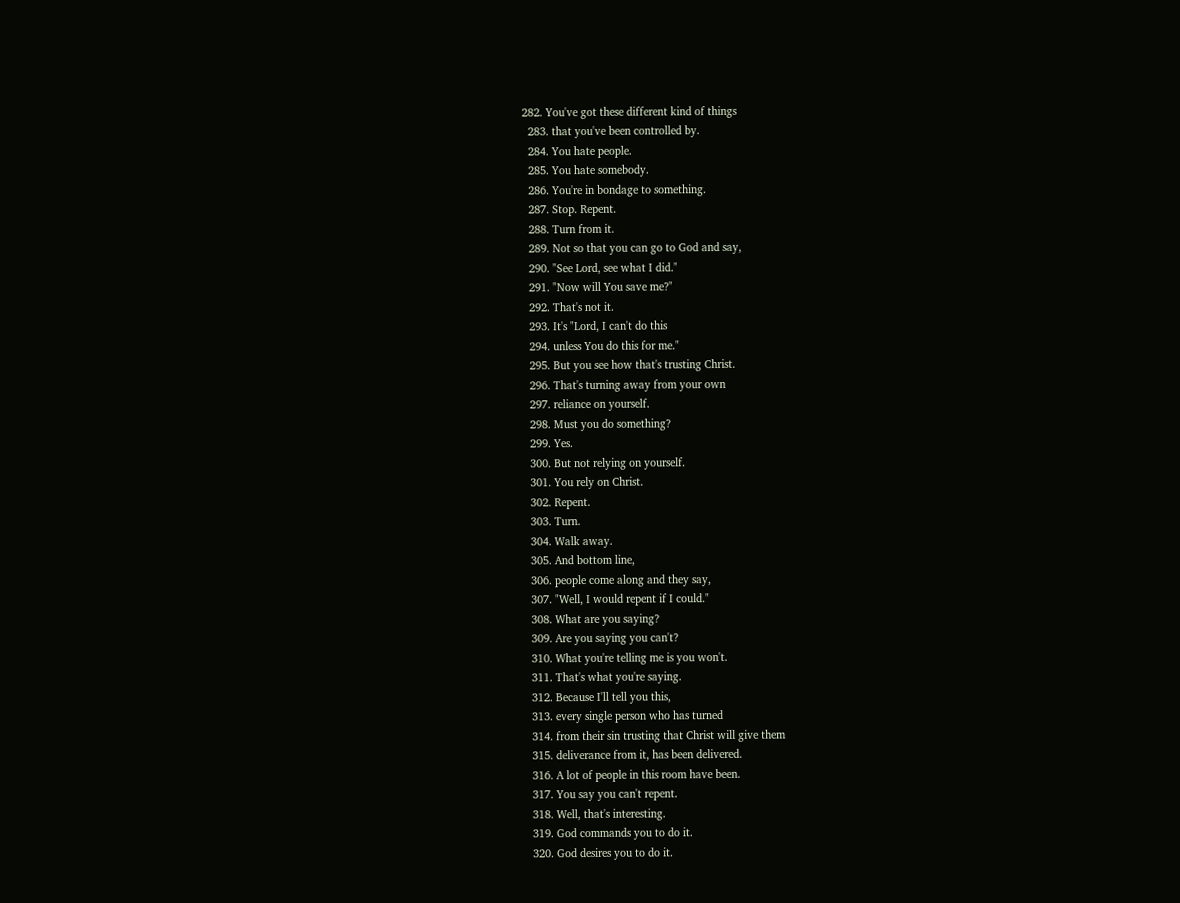282. You've got these different kind of things
  283. that you've been controlled by.
  284. You hate people.
  285. You hate somebody.
  286. You're in bondage to something.
  287. Stop. Repent.
  288. Turn from it.
  289. Not so that you can go to God and say,
  290. "See Lord, see what I did."
  291. "Now will You save me?"
  292. That's not it.
  293. It's "Lord, I can't do this
  294. unless You do this for me."
  295. But you see how that's trusting Christ.
  296. That's turning away from your own
  297. reliance on yourself.
  298. Must you do something?
  299. Yes.
  300. But not relying on yourself.
  301. You rely on Christ.
  302. Repent.
  303. Turn.
  304. Walk away.
  305. And bottom line,
  306. people come along and they say,
  307. "Well, I would repent if I could."
  308. What are you saying?
  309. Are you saying you can't?
  310. What you're telling me is you won't.
  311. That's what you're saying.
  312. Because I'll tell you this,
  313. every single person who has turned
  314. from their sin trusting that Christ will give them
  315. deliverance from it, has been delivered.
  316. A lot of people in this room have been.
  317. You say you can't repent.
  318. Well, that's interesting.
  319. God commands you to do it.
  320. God desires you to do it.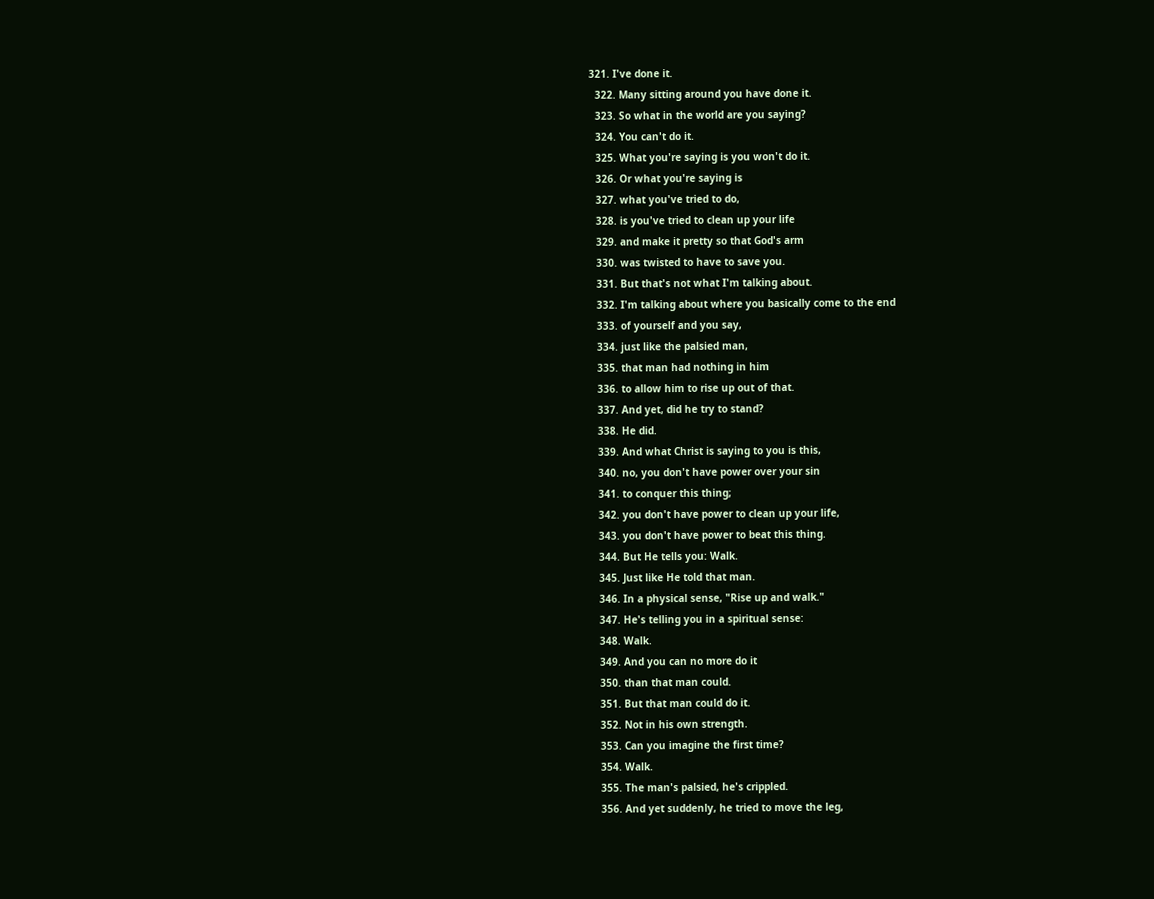321. I've done it.
  322. Many sitting around you have done it.
  323. So what in the world are you saying?
  324. You can't do it.
  325. What you're saying is you won't do it.
  326. Or what you're saying is
  327. what you've tried to do,
  328. is you've tried to clean up your life
  329. and make it pretty so that God's arm
  330. was twisted to have to save you.
  331. But that's not what I'm talking about.
  332. I'm talking about where you basically come to the end
  333. of yourself and you say,
  334. just like the palsied man,
  335. that man had nothing in him
  336. to allow him to rise up out of that.
  337. And yet, did he try to stand?
  338. He did.
  339. And what Christ is saying to you is this,
  340. no, you don't have power over your sin
  341. to conquer this thing;
  342. you don't have power to clean up your life,
  343. you don't have power to beat this thing.
  344. But He tells you: Walk.
  345. Just like He told that man.
  346. In a physical sense, "Rise up and walk."
  347. He's telling you in a spiritual sense:
  348. Walk.
  349. And you can no more do it
  350. than that man could.
  351. But that man could do it.
  352. Not in his own strength.
  353. Can you imagine the first time?
  354. Walk.
  355. The man's palsied, he's crippled.
  356. And yet suddenly, he tried to move the leg,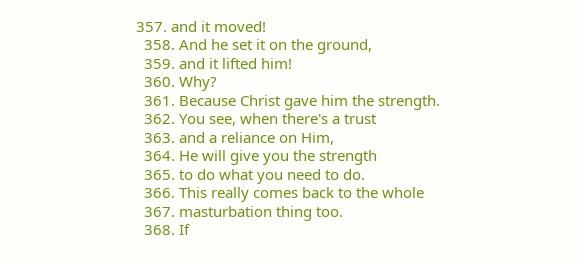357. and it moved!
  358. And he set it on the ground,
  359. and it lifted him!
  360. Why?
  361. Because Christ gave him the strength.
  362. You see, when there's a trust
  363. and a reliance on Him,
  364. He will give you the strength
  365. to do what you need to do.
  366. This really comes back to the whole
  367. masturbation thing too.
  368. If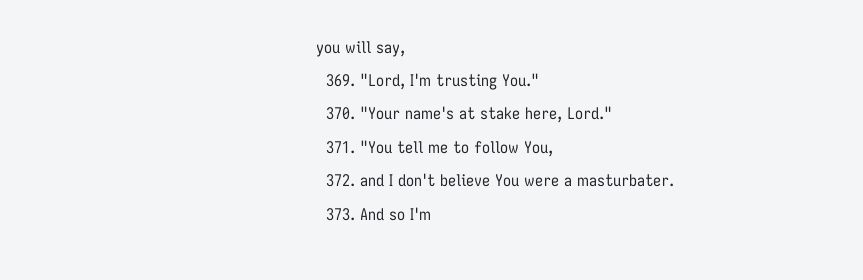you will say,
  369. "Lord, I'm trusting You."
  370. "Your name's at stake here, Lord."
  371. "You tell me to follow You,
  372. and I don't believe You were a masturbater.
  373. And so I'm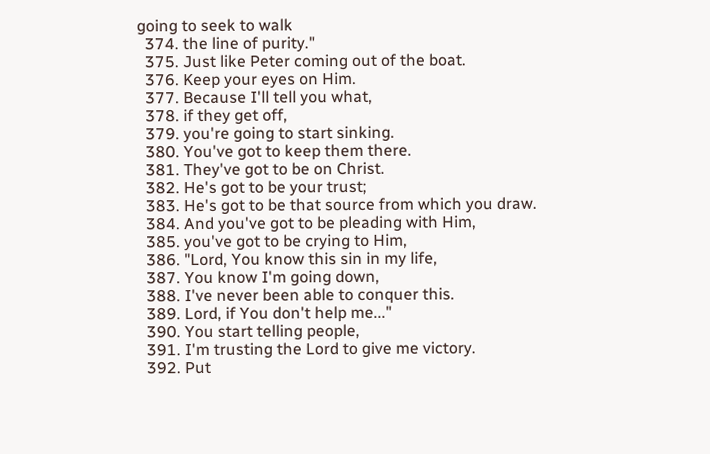going to seek to walk
  374. the line of purity."
  375. Just like Peter coming out of the boat.
  376. Keep your eyes on Him.
  377. Because I'll tell you what,
  378. if they get off,
  379. you're going to start sinking.
  380. You've got to keep them there.
  381. They've got to be on Christ.
  382. He's got to be your trust;
  383. He's got to be that source from which you draw.
  384. And you've got to be pleading with Him,
  385. you've got to be crying to Him,
  386. "Lord, You know this sin in my life,
  387. You know I'm going down,
  388. I've never been able to conquer this.
  389. Lord, if You don't help me..."
  390. You start telling people,
  391. I'm trusting the Lord to give me victory.
  392. Put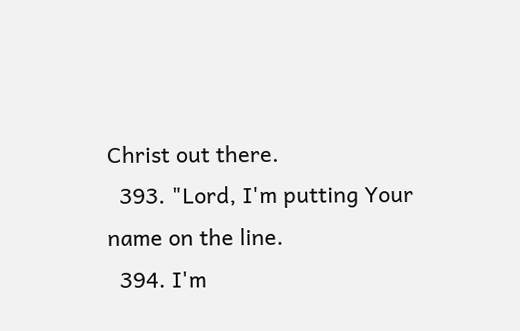Christ out there.
  393. "Lord, I'm putting Your name on the line.
  394. I'm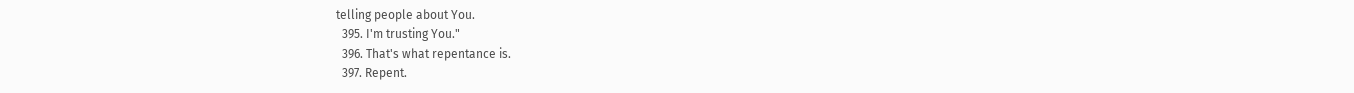telling people about You.
  395. I'm trusting You."
  396. That's what repentance is.
  397. Repent.